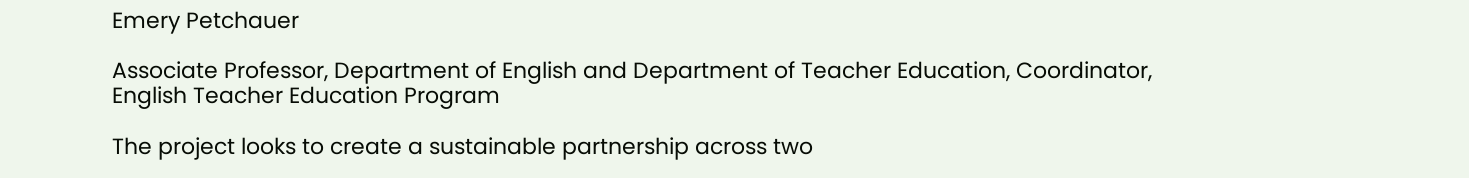Emery Petchauer

Associate Professor, Department of English and Department of Teacher Education, Coordinator, English Teacher Education Program

The project looks to create a sustainable partnership across two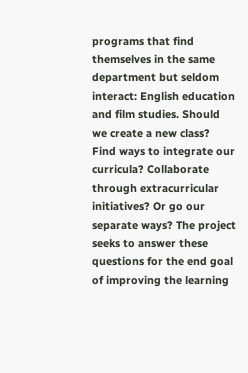programs that find themselves in the same department but seldom interact: English education and film studies. Should we create a new class? Find ways to integrate our curricula? Collaborate through extracurricular initiatives? Or go our separate ways? The project seeks to answer these questions for the end goal of improving the learning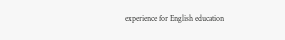experience for English education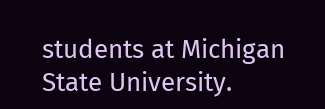students at Michigan State University.